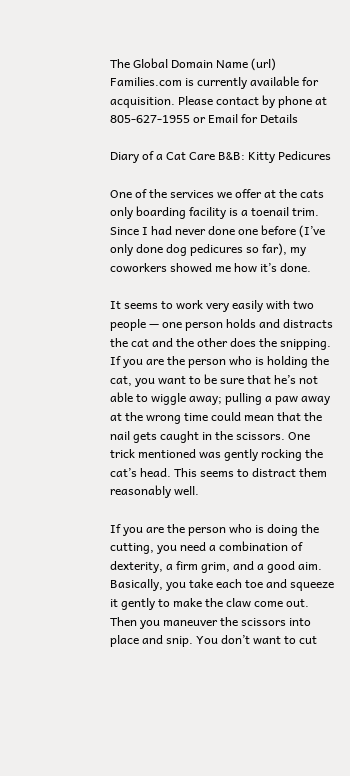The Global Domain Name (url) Families.com is currently available for acquisition. Please contact by phone at 805-627-1955 or Email for Details

Diary of a Cat Care B&B: Kitty Pedicures

One of the services we offer at the cats only boarding facility is a toenail trim. Since I had never done one before (I’ve only done dog pedicures so far), my coworkers showed me how it’s done.

It seems to work very easily with two people — one person holds and distracts the cat and the other does the snipping. If you are the person who is holding the cat, you want to be sure that he’s not able to wiggle away; pulling a paw away at the wrong time could mean that the nail gets caught in the scissors. One trick mentioned was gently rocking the cat’s head. This seems to distract them reasonably well.

If you are the person who is doing the cutting, you need a combination of dexterity, a firm grim, and a good aim. Basically, you take each toe and squeeze it gently to make the claw come out. Then you maneuver the scissors into place and snip. You don’t want to cut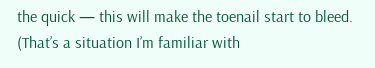the quick — this will make the toenail start to bleed. (That’s a situation I’m familiar with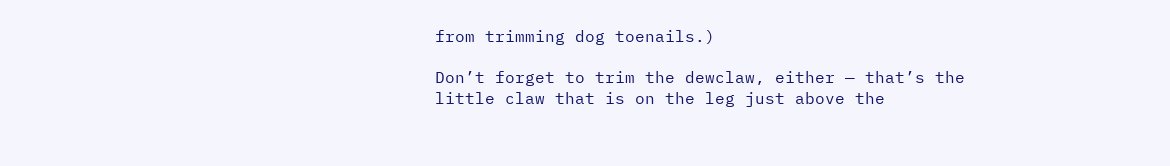from trimming dog toenails.)

Don’t forget to trim the dewclaw, either — that’s the little claw that is on the leg just above the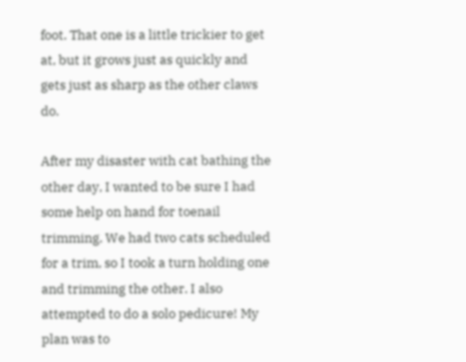foot. That one is a little trickier to get at, but it grows just as quickly and gets just as sharp as the other claws do.

After my disaster with cat bathing the other day, I wanted to be sure I had some help on hand for toenail trimming. We had two cats scheduled for a trim, so I took a turn holding one and trimming the other. I also attempted to do a solo pedicure! My plan was to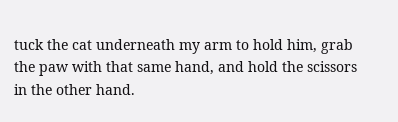tuck the cat underneath my arm to hold him, grab the paw with that same hand, and hold the scissors in the other hand.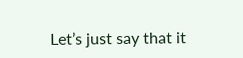Let’s just say that it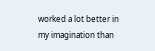worked a lot better in my imagination than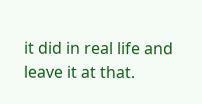it did in real life and leave it at that.